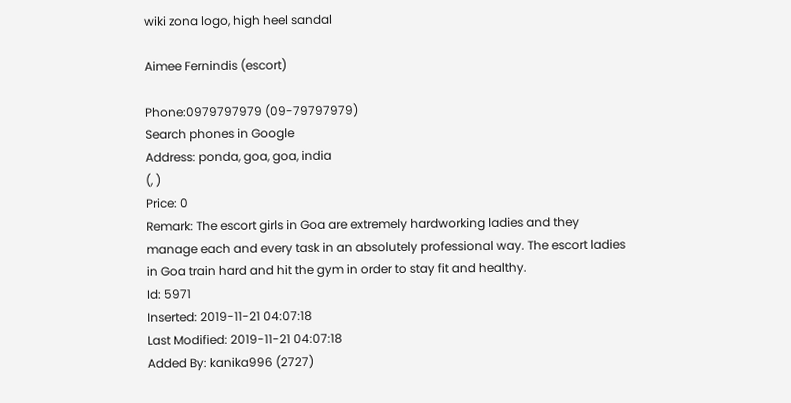wiki zona logo, high heel sandal

Aimee Fernindis (escort)

Phone:0979797979 (09-79797979)
Search phones in Google
Address: ponda, goa, goa, india
(, )
Price: 0
Remark: The escort girls in Goa are extremely hardworking ladies and they manage each and every task in an absolutely professional way. The escort ladies in Goa train hard and hit the gym in order to stay fit and healthy.
Id: 5971
Inserted: 2019-11-21 04:07:18
Last Modified: 2019-11-21 04:07:18
Added By: kanika996 (2727)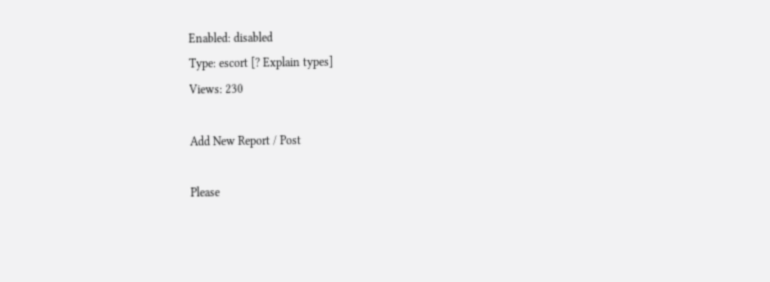Enabled: disabled
Type: escort [? Explain types]
Views: 230

Add New Report / Post

Please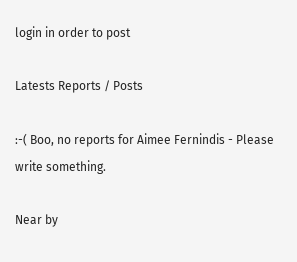login in order to post

Latests Reports / Posts

:-( Boo, no reports for Aimee Fernindis - Please write something.

Near by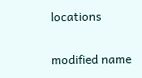locations

modified name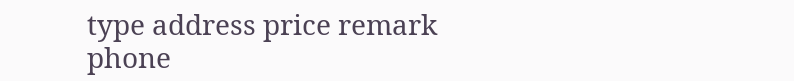type address price remark phone